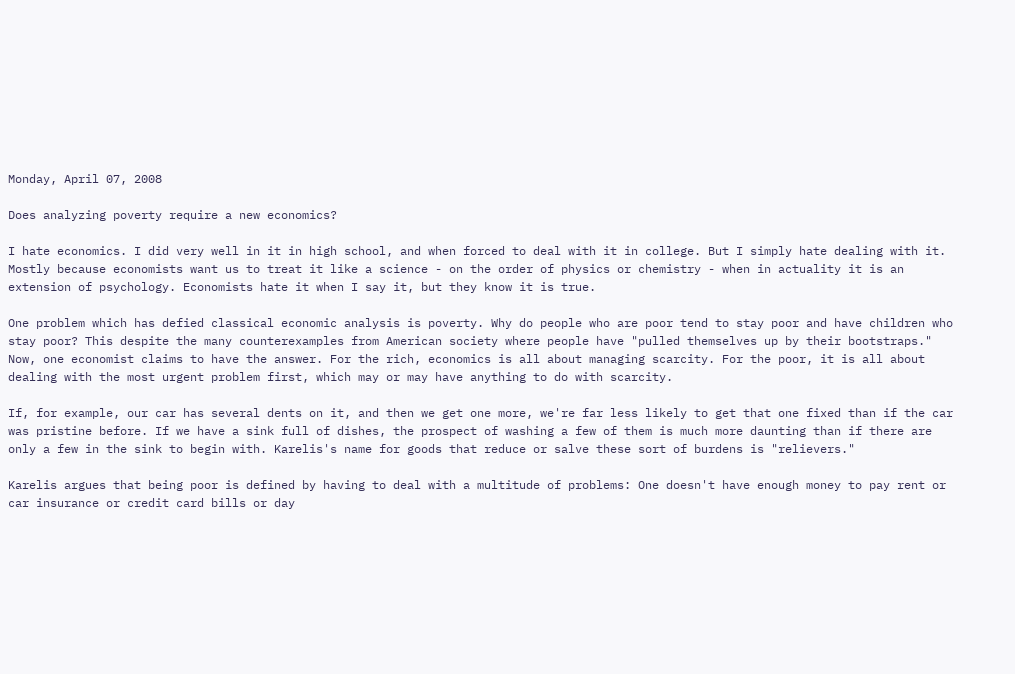Monday, April 07, 2008

Does analyzing poverty require a new economics?

I hate economics. I did very well in it in high school, and when forced to deal with it in college. But I simply hate dealing with it. Mostly because economists want us to treat it like a science - on the order of physics or chemistry - when in actuality it is an extension of psychology. Economists hate it when I say it, but they know it is true.

One problem which has defied classical economic analysis is poverty. Why do people who are poor tend to stay poor and have children who stay poor? This despite the many counterexamples from American society where people have "pulled themselves up by their bootstraps." Now, one economist claims to have the answer. For the rich, economics is all about managing scarcity. For the poor, it is all about dealing with the most urgent problem first, which may or may have anything to do with scarcity.

If, for example, our car has several dents on it, and then we get one more, we're far less likely to get that one fixed than if the car was pristine before. If we have a sink full of dishes, the prospect of washing a few of them is much more daunting than if there are only a few in the sink to begin with. Karelis's name for goods that reduce or salve these sort of burdens is "relievers."

Karelis argues that being poor is defined by having to deal with a multitude of problems: One doesn't have enough money to pay rent or car insurance or credit card bills or day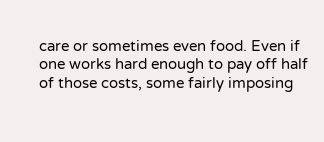care or sometimes even food. Even if one works hard enough to pay off half of those costs, some fairly imposing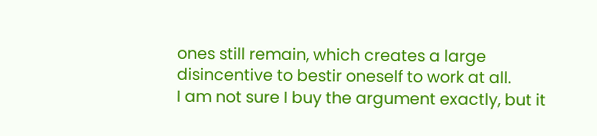ones still remain, which creates a large disincentive to bestir oneself to work at all.
I am not sure I buy the argument exactly, but it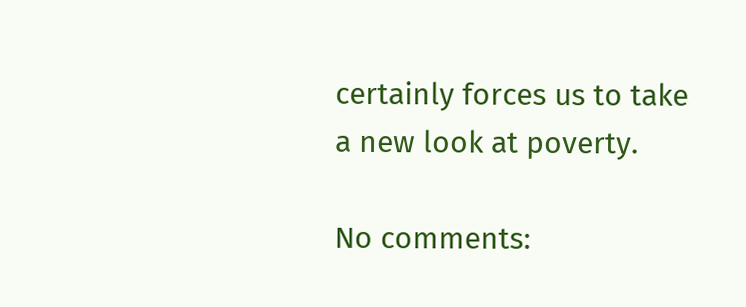certainly forces us to take a new look at poverty.

No comments: